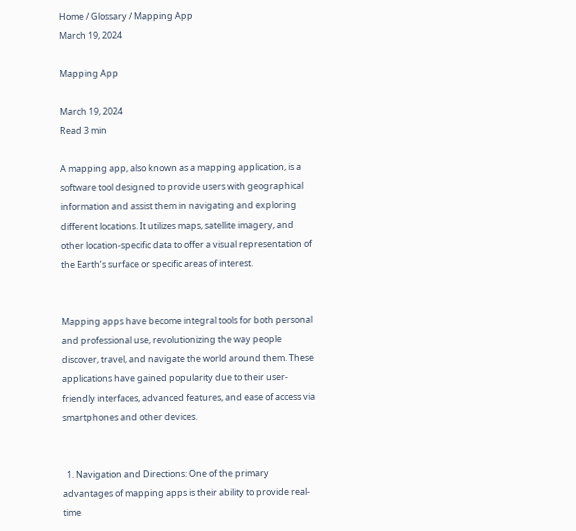Home / Glossary / Mapping App
March 19, 2024

Mapping App

March 19, 2024
Read 3 min

A mapping app, also known as a mapping application, is a software tool designed to provide users with geographical information and assist them in navigating and exploring different locations. It utilizes maps, satellite imagery, and other location-specific data to offer a visual representation of the Earth’s surface or specific areas of interest.


Mapping apps have become integral tools for both personal and professional use, revolutionizing the way people discover, travel, and navigate the world around them. These applications have gained popularity due to their user-friendly interfaces, advanced features, and ease of access via smartphones and other devices.


  1. Navigation and Directions: One of the primary advantages of mapping apps is their ability to provide real-time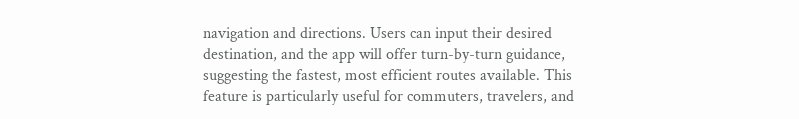navigation and directions. Users can input their desired destination, and the app will offer turn-by-turn guidance, suggesting the fastest, most efficient routes available. This feature is particularly useful for commuters, travelers, and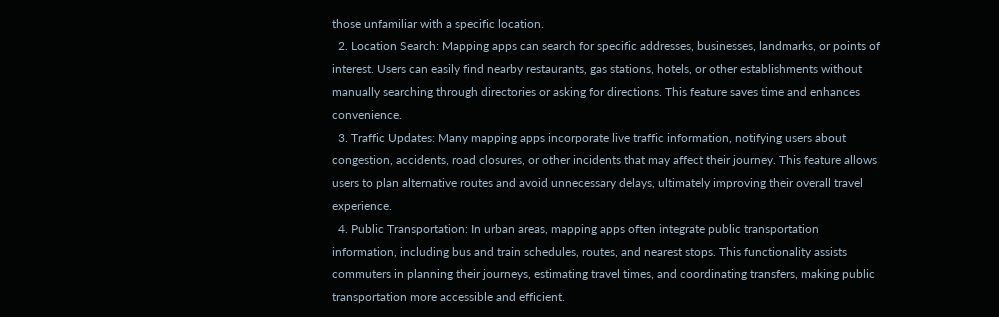those unfamiliar with a specific location.
  2. Location Search: Mapping apps can search for specific addresses, businesses, landmarks, or points of interest. Users can easily find nearby restaurants, gas stations, hotels, or other establishments without manually searching through directories or asking for directions. This feature saves time and enhances convenience.
  3. Traffic Updates: Many mapping apps incorporate live traffic information, notifying users about congestion, accidents, road closures, or other incidents that may affect their journey. This feature allows users to plan alternative routes and avoid unnecessary delays, ultimately improving their overall travel experience.
  4. Public Transportation: In urban areas, mapping apps often integrate public transportation information, including bus and train schedules, routes, and nearest stops. This functionality assists commuters in planning their journeys, estimating travel times, and coordinating transfers, making public transportation more accessible and efficient.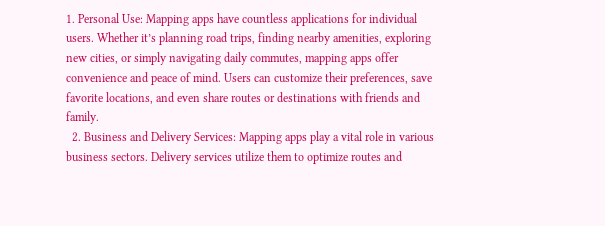1. Personal Use: Mapping apps have countless applications for individual users. Whether it’s planning road trips, finding nearby amenities, exploring new cities, or simply navigating daily commutes, mapping apps offer convenience and peace of mind. Users can customize their preferences, save favorite locations, and even share routes or destinations with friends and family.
  2. Business and Delivery Services: Mapping apps play a vital role in various business sectors. Delivery services utilize them to optimize routes and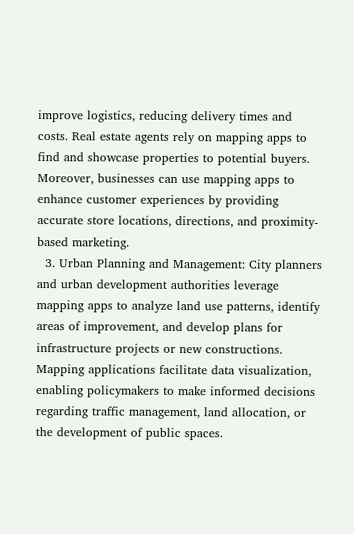improve logistics, reducing delivery times and costs. Real estate agents rely on mapping apps to find and showcase properties to potential buyers. Moreover, businesses can use mapping apps to enhance customer experiences by providing accurate store locations, directions, and proximity-based marketing.
  3. Urban Planning and Management: City planners and urban development authorities leverage mapping apps to analyze land use patterns, identify areas of improvement, and develop plans for infrastructure projects or new constructions. Mapping applications facilitate data visualization, enabling policymakers to make informed decisions regarding traffic management, land allocation, or the development of public spaces.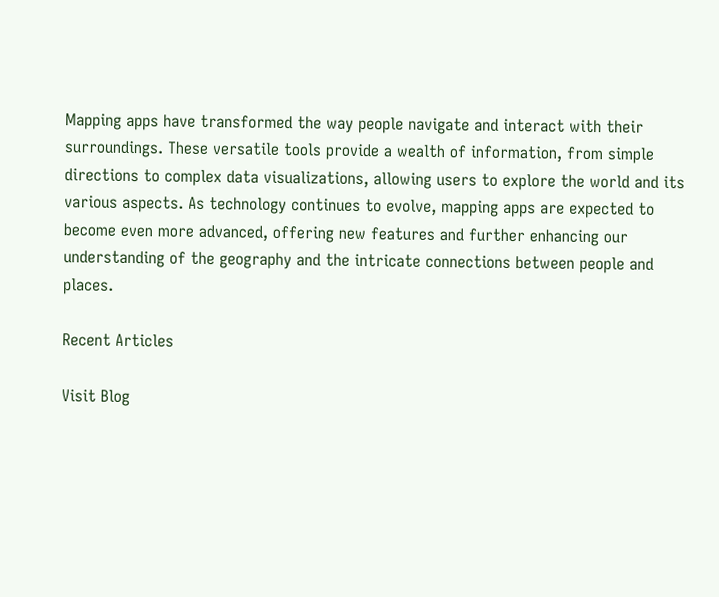Mapping apps have transformed the way people navigate and interact with their surroundings. These versatile tools provide a wealth of information, from simple directions to complex data visualizations, allowing users to explore the world and its various aspects. As technology continues to evolve, mapping apps are expected to become even more advanced, offering new features and further enhancing our understanding of the geography and the intricate connections between people and places.

Recent Articles

Visit Blog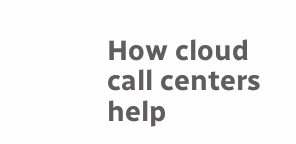How cloud call centers help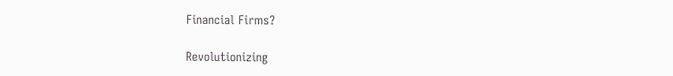Financial Firms?

Revolutionizing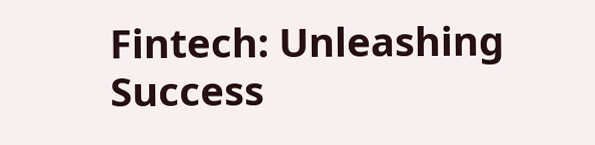Fintech: Unleashing Success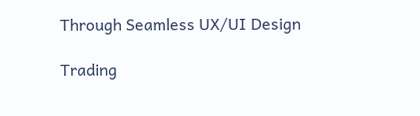Through Seamless UX/UI Design

Trading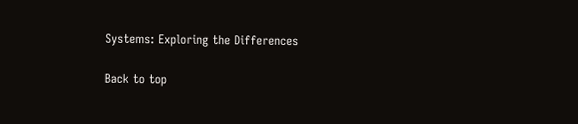Systems: Exploring the Differences

Back to top